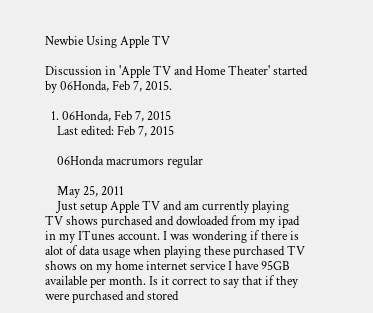Newbie Using Apple TV

Discussion in 'Apple TV and Home Theater' started by 06Honda, Feb 7, 2015.

  1. 06Honda, Feb 7, 2015
    Last edited: Feb 7, 2015

    06Honda macrumors regular

    May 25, 2011
    Just setup Apple TV and am currently playing TV shows purchased and dowloaded from my ipad in my ITunes account. I was wondering if there is alot of data usage when playing these purchased TV shows on my home internet service I have 95GB available per month. Is it correct to say that if they were purchased and stored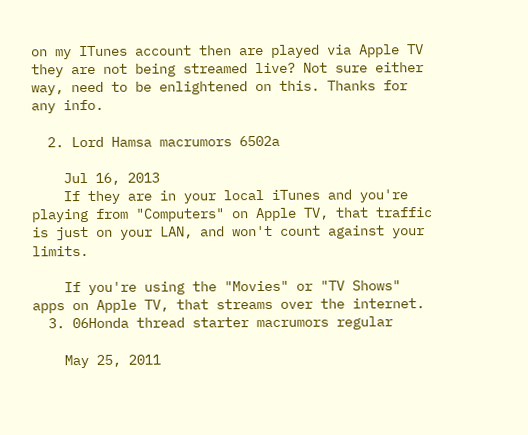on my ITunes account then are played via Apple TV they are not being streamed live? Not sure either way, need to be enlightened on this. Thanks for any info.

  2. Lord Hamsa macrumors 6502a

    Jul 16, 2013
    If they are in your local iTunes and you're playing from "Computers" on Apple TV, that traffic is just on your LAN, and won't count against your limits.

    If you're using the "Movies" or "TV Shows" apps on Apple TV, that streams over the internet.
  3. 06Honda thread starter macrumors regular

    May 25, 2011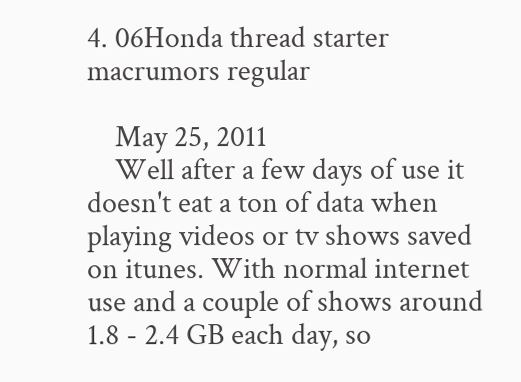4. 06Honda thread starter macrumors regular

    May 25, 2011
    Well after a few days of use it doesn't eat a ton of data when playing videos or tv shows saved on itunes. With normal internet use and a couple of shows around 1.8 - 2.4 GB each day, so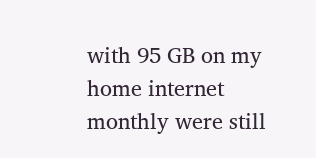with 95 GB on my home internet monthly were still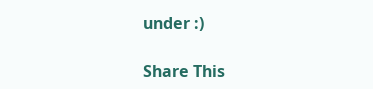under :)

Share This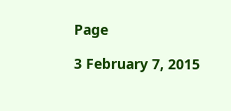Page

3 February 7, 2015